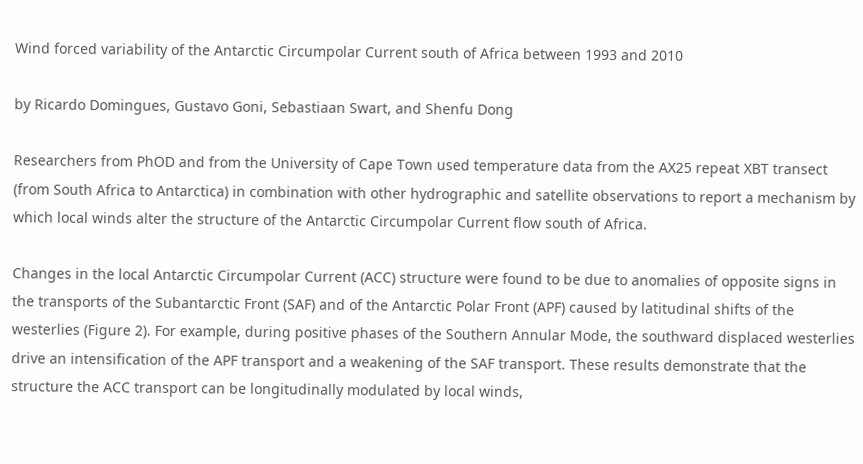Wind forced variability of the Antarctic Circumpolar Current south of Africa between 1993 and 2010

by Ricardo Domingues, Gustavo Goni, Sebastiaan Swart, and Shenfu Dong

Researchers from PhOD and from the University of Cape Town used temperature data from the AX25 repeat XBT transect (from South Africa to Antarctica) in combination with other hydrographic and satellite observations to report a mechanism by which local winds alter the structure of the Antarctic Circumpolar Current flow south of Africa.

Changes in the local Antarctic Circumpolar Current (ACC) structure were found to be due to anomalies of opposite signs in the transports of the Subantarctic Front (SAF) and of the Antarctic Polar Front (APF) caused by latitudinal shifts of the westerlies (Figure 2). For example, during positive phases of the Southern Annular Mode, the southward displaced westerlies drive an intensification of the APF transport and a weakening of the SAF transport. These results demonstrate that the structure the ACC transport can be longitudinally modulated by local winds,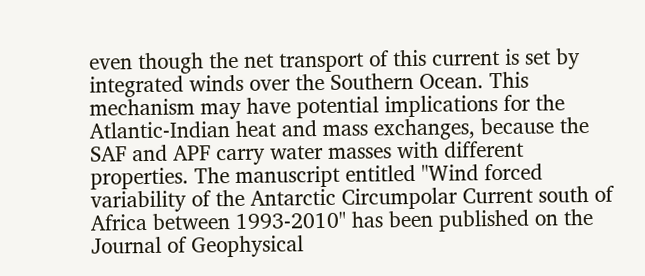even though the net transport of this current is set by integrated winds over the Southern Ocean. This mechanism may have potential implications for the Atlantic-Indian heat and mass exchanges, because the SAF and APF carry water masses with different properties. The manuscript entitled "Wind forced variability of the Antarctic Circumpolar Current south of Africa between 1993-2010" has been published on the Journal of Geophysical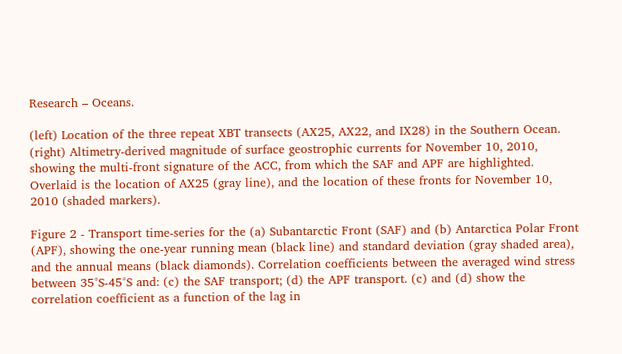Research – Oceans.

(left) Location of the three repeat XBT transects (AX25, AX22, and IX28) in the Southern Ocean. (right) Altimetry-derived magnitude of surface geostrophic currents for November 10, 2010, showing the multi-front signature of the ACC, from which the SAF and APF are highlighted. Overlaid is the location of AX25 (gray line), and the location of these fronts for November 10, 2010 (shaded markers).

Figure 2 - Transport time-series for the (a) Subantarctic Front (SAF) and (b) Antarctica Polar Front (APF), showing the one-year running mean (black line) and standard deviation (gray shaded area), and the annual means (black diamonds). Correlation coefficients between the averaged wind stress between 35°S-45°S and: (c) the SAF transport; (d) the APF transport. (c) and (d) show the correlation coefficient as a function of the lag in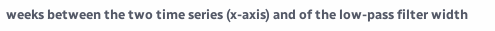weeks between the two time series (x-axis) and of the low-pass filter width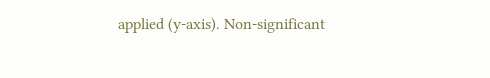applied (y-axis). Non-significant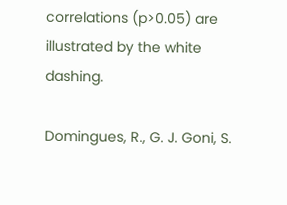correlations (p>0.05) are illustrated by the white dashing.

Domingues, R., G. J. Goni, S.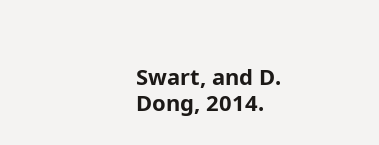Swart, and D. Dong, 2014.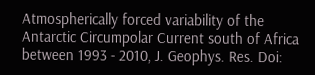Atmospherically forced variability of the Antarctic Circumpolar Current south of Africa between 1993 - 2010, J. Geophys. Res. Doi: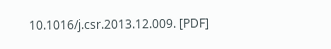10.1016/j.csr.2013.12.009. [PDF]